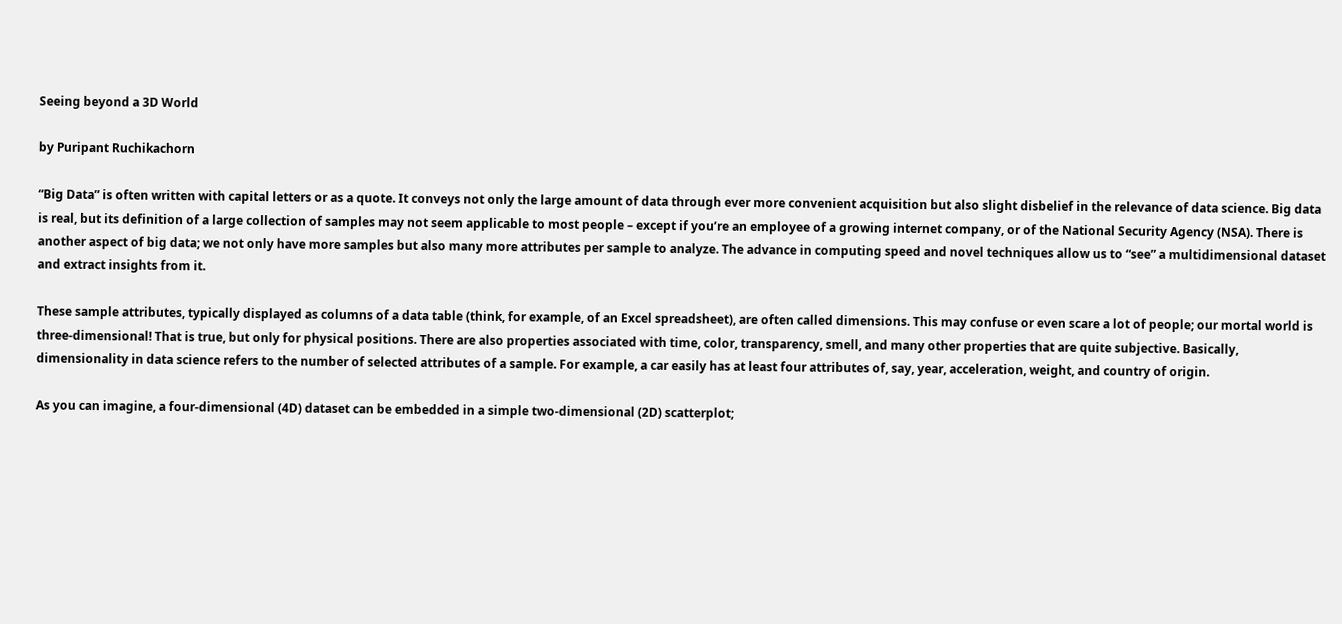Seeing beyond a 3D World

by Puripant Ruchikachorn

“Big Data” is often written with capital letters or as a quote. It conveys not only the large amount of data through ever more convenient acquisition but also slight disbelief in the relevance of data science. Big data is real, but its definition of a large collection of samples may not seem applicable to most people – except if you’re an employee of a growing internet company, or of the National Security Agency (NSA). There is another aspect of big data; we not only have more samples but also many more attributes per sample to analyze. The advance in computing speed and novel techniques allow us to “see” a multidimensional dataset and extract insights from it.

These sample attributes, typically displayed as columns of a data table (think, for example, of an Excel spreadsheet), are often called dimensions. This may confuse or even scare a lot of people; our mortal world is three-dimensional! That is true, but only for physical positions. There are also properties associated with time, color, transparency, smell, and many other properties that are quite subjective. Basically, dimensionality in data science refers to the number of selected attributes of a sample. For example, a car easily has at least four attributes of, say, year, acceleration, weight, and country of origin.

As you can imagine, a four-dimensional (4D) dataset can be embedded in a simple two-dimensional (2D) scatterplot;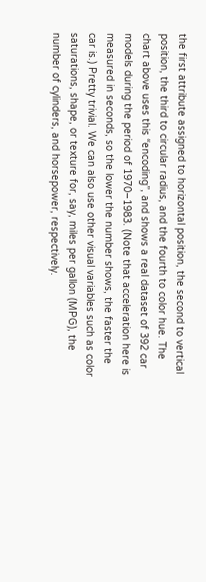the first attribute assigned to horizontal position, the second to vertical position, the third to circular radius, and the fourth to color hue. The chart above uses this “encoding”, and shows a real dataset of 392 car models during the period of 1970–1983. (Note that acceleration here is measured in seconds, so the lower the number shows, the faster the car is.) Pretty trivial. We can also use other visual variables such as color saturations, shape, or texture for, say, miles per gallon (MPG), the number of cylinders, and horsepower, respectively.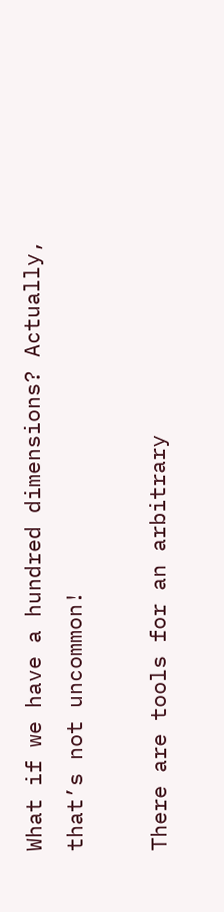What if we have a hundred dimensions? Actually, that’s not uncommon!

There are tools for an arbitrary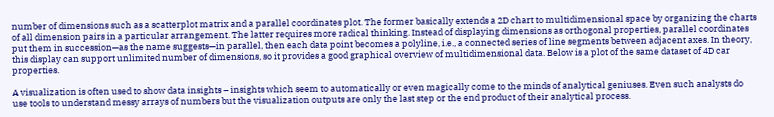number of dimensions such as a scatterplot matrix and a parallel coordinates plot. The former basically extends a 2D chart to multidimensional space by organizing the charts of all dimension pairs in a particular arrangement. The latter requires more radical thinking. Instead of displaying dimensions as orthogonal properties, parallel coordinates put them in succession—as the name suggests—in parallel, then each data point becomes a polyline, i.e., a connected series of line segments between adjacent axes. In theory, this display can support unlimited number of dimensions, so it provides a good graphical overview of multidimensional data. Below is a plot of the same dataset of 4D car properties.

A visualization is often used to show data insights – insights which seem to automatically or even magically come to the minds of analytical geniuses. Even such analysts do use tools to understand messy arrays of numbers but the visualization outputs are only the last step or the end product of their analytical process.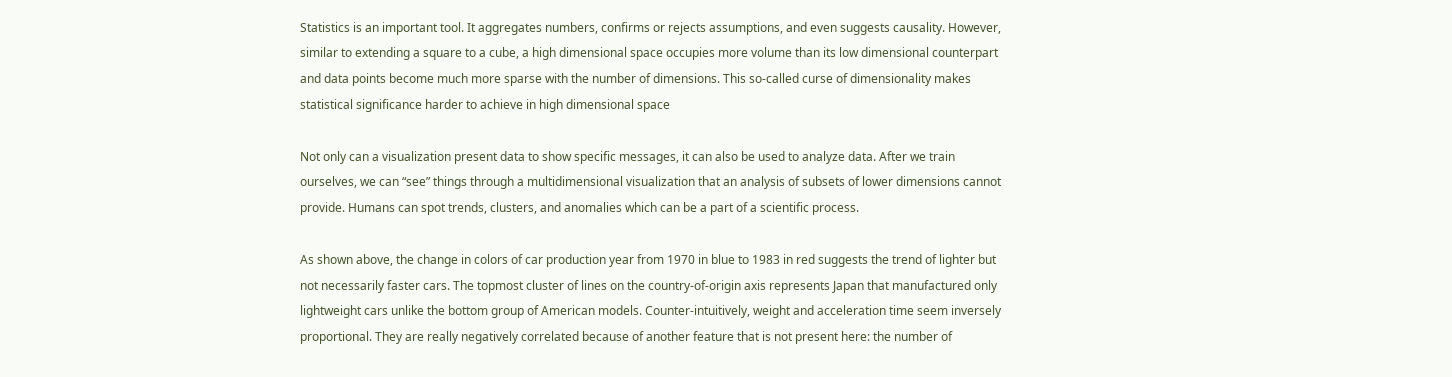Statistics is an important tool. It aggregates numbers, confirms or rejects assumptions, and even suggests causality. However, similar to extending a square to a cube, a high dimensional space occupies more volume than its low dimensional counterpart and data points become much more sparse with the number of dimensions. This so-called curse of dimensionality makes statistical significance harder to achieve in high dimensional space

Not only can a visualization present data to show specific messages, it can also be used to analyze data. After we train ourselves, we can “see” things through a multidimensional visualization that an analysis of subsets of lower dimensions cannot provide. Humans can spot trends, clusters, and anomalies which can be a part of a scientific process.

As shown above, the change in colors of car production year from 1970 in blue to 1983 in red suggests the trend of lighter but not necessarily faster cars. The topmost cluster of lines on the country-of-origin axis represents Japan that manufactured only lightweight cars unlike the bottom group of American models. Counter-intuitively, weight and acceleration time seem inversely proportional. They are really negatively correlated because of another feature that is not present here: the number of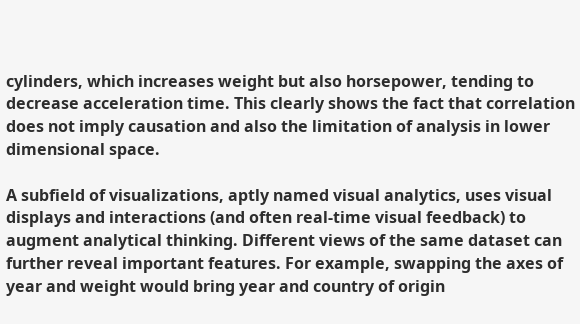cylinders, which increases weight but also horsepower, tending to decrease acceleration time. This clearly shows the fact that correlation does not imply causation and also the limitation of analysis in lower dimensional space.

A subfield of visualizations, aptly named visual analytics, uses visual displays and interactions (and often real-time visual feedback) to augment analytical thinking. Different views of the same dataset can further reveal important features. For example, swapping the axes of year and weight would bring year and country of origin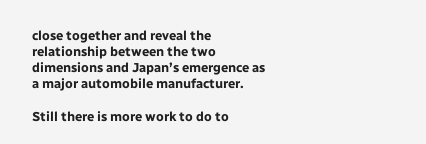close together and reveal the relationship between the two dimensions and Japan’s emergence as a major automobile manufacturer.

Still there is more work to do to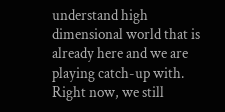understand high dimensional world that is already here and we are playing catch-up with. Right now, we still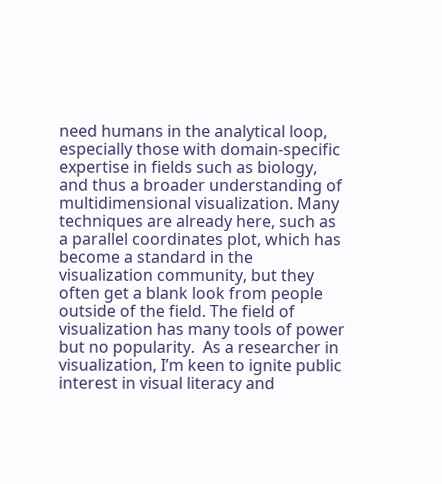need humans in the analytical loop, especially those with domain-specific expertise in fields such as biology, and thus a broader understanding of multidimensional visualization. Many techniques are already here, such as a parallel coordinates plot, which has become a standard in the visualization community, but they often get a blank look from people outside of the field. The field of visualization has many tools of power but no popularity.  As a researcher in visualization, I’m keen to ignite public interest in visual literacy and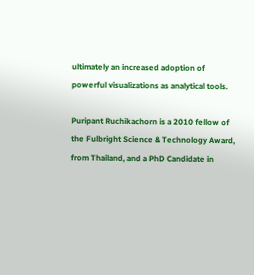ultimately an increased adoption of powerful visualizations as analytical tools.

Puripant Ruchikachorn is a 2010 fellow of the Fulbright Science & Technology Award, from Thailand, and a PhD Candidate in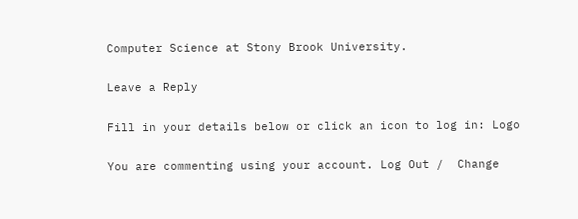Computer Science at Stony Brook University.

Leave a Reply

Fill in your details below or click an icon to log in: Logo

You are commenting using your account. Log Out /  Change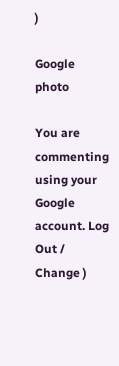)

Google photo

You are commenting using your Google account. Log Out /  Change )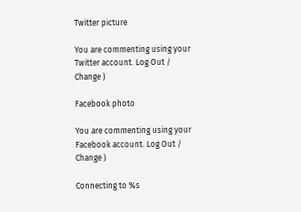Twitter picture

You are commenting using your Twitter account. Log Out /  Change )

Facebook photo

You are commenting using your Facebook account. Log Out /  Change )

Connecting to %s